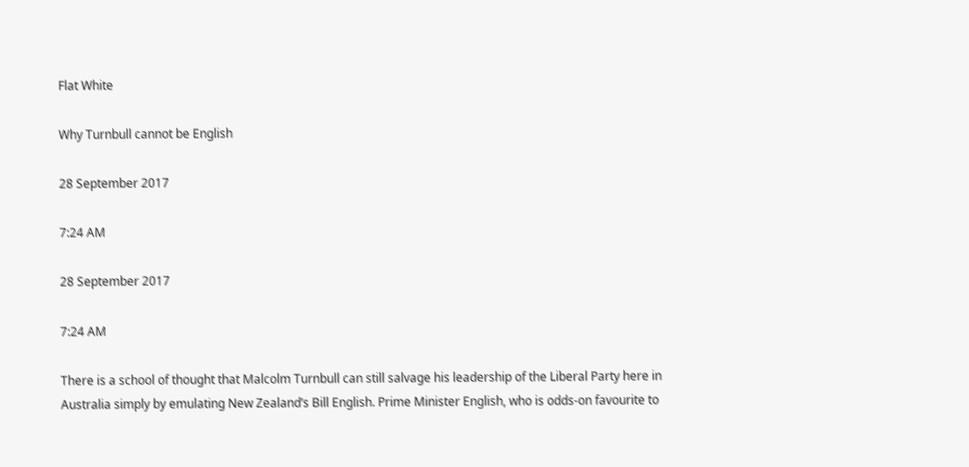Flat White

Why Turnbull cannot be English

28 September 2017

7:24 AM

28 September 2017

7:24 AM

There is a school of thought that Malcolm Turnbull can still salvage his leadership of the Liberal Party here in Australia simply by emulating New Zealand’s Bill English. Prime Minister English, who is odds-on favourite to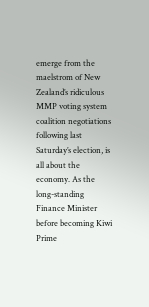emerge from the maelstrom of New Zealand’s ridiculous MMP voting system coalition negotiations following last Saturday’s election, is all about the economy. As the long-standing Finance Minister before becoming Kiwi Prime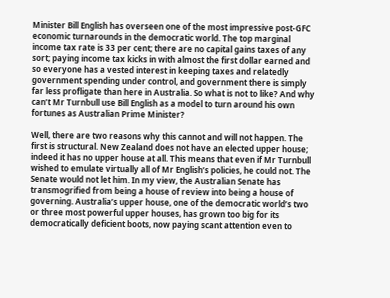Minister Bill English has overseen one of the most impressive post-GFC economic turnarounds in the democratic world. The top marginal income tax rate is 33 per cent; there are no capital gains taxes of any sort; paying income tax kicks in with almost the first dollar earned and so everyone has a vested interest in keeping taxes and relatedly government spending under control, and government there is simply far less profligate than here in Australia. So what is not to like? And why can’t Mr Turnbull use Bill English as a model to turn around his own fortunes as Australian Prime Minister?

Well, there are two reasons why this cannot and will not happen. The first is structural. New Zealand does not have an elected upper house; indeed it has no upper house at all. This means that even if Mr Turnbull wished to emulate virtually all of Mr English’s policies, he could not. The Senate would not let him. In my view, the Australian Senate has transmogrified from being a house of review into being a house of governing. Australia’s upper house, one of the democratic world’s two or three most powerful upper houses, has grown too big for its democratically deficient boots, now paying scant attention even to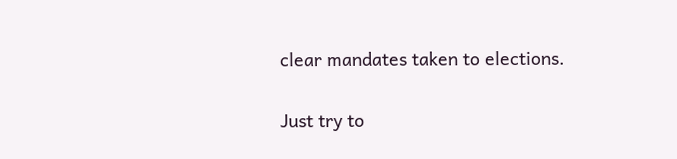clear mandates taken to elections.

Just try to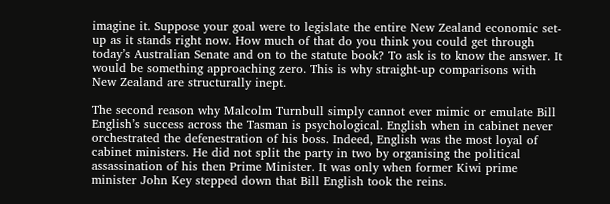imagine it. Suppose your goal were to legislate the entire New Zealand economic set-up as it stands right now. How much of that do you think you could get through today’s Australian Senate and on to the statute book? To ask is to know the answer. It would be something approaching zero. This is why straight-up comparisons with New Zealand are structurally inept.

The second reason why Malcolm Turnbull simply cannot ever mimic or emulate Bill English’s success across the Tasman is psychological. English when in cabinet never orchestrated the defenestration of his boss. Indeed, English was the most loyal of cabinet ministers. He did not split the party in two by organising the political assassination of his then Prime Minister. It was only when former Kiwi prime minister John Key stepped down that Bill English took the reins.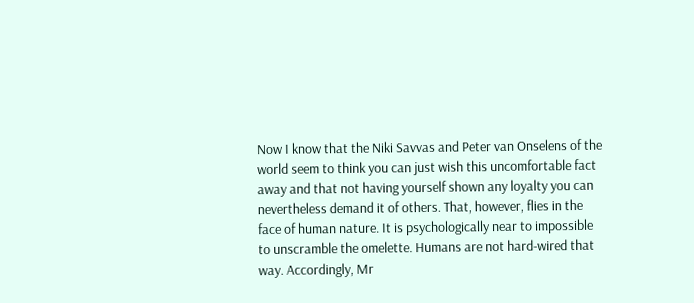Now I know that the Niki Savvas and Peter van Onselens of the world seem to think you can just wish this uncomfortable fact away and that not having yourself shown any loyalty you can nevertheless demand it of others. That, however, flies in the face of human nature. It is psychologically near to impossible to unscramble the omelette. Humans are not hard-wired that way. Accordingly, Mr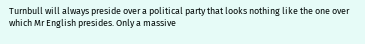Turnbull will always preside over a political party that looks nothing like the one over which Mr English presides. Only a massive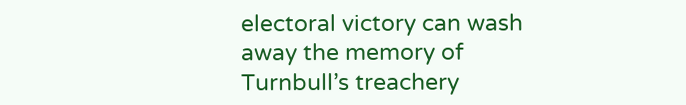electoral victory can wash away the memory of Turnbull’s treachery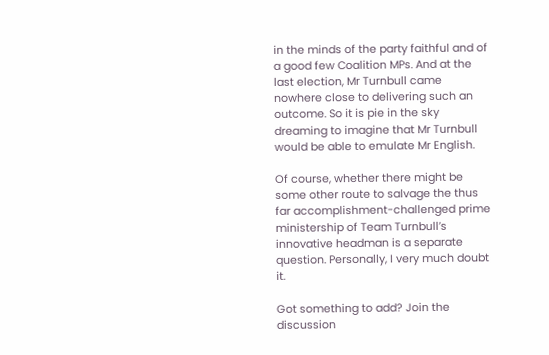in the minds of the party faithful and of a good few Coalition MPs. And at the last election, Mr Turnbull came nowhere close to delivering such an outcome. So it is pie in the sky dreaming to imagine that Mr Turnbull would be able to emulate Mr English.

Of course, whether there might be some other route to salvage the thus far accomplishment-challenged prime ministership of Team Turnbull’s innovative headman is a separate question. Personally, I very much doubt it.

Got something to add? Join the discussion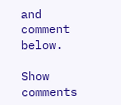and comment below.

Show comments